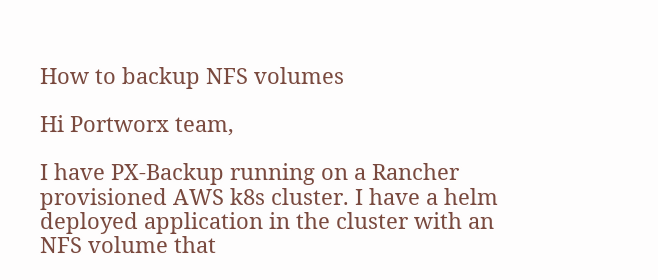How to backup NFS volumes

Hi Portworx team,

I have PX-Backup running on a Rancher provisioned AWS k8s cluster. I have a helm deployed application in the cluster with an NFS volume that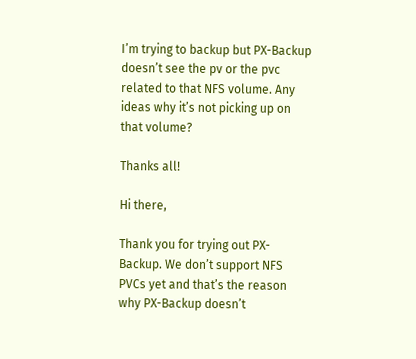I’m trying to backup but PX-Backup doesn’t see the pv or the pvc related to that NFS volume. Any ideas why it’s not picking up on that volume?

Thanks all!

Hi there,

Thank you for trying out PX-Backup. We don’t support NFS PVCs yet and that’s the reason why PX-Backup doesn’t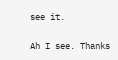see it.


Ah I see. Thanks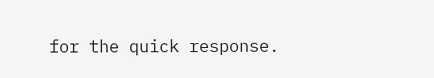for the quick response.